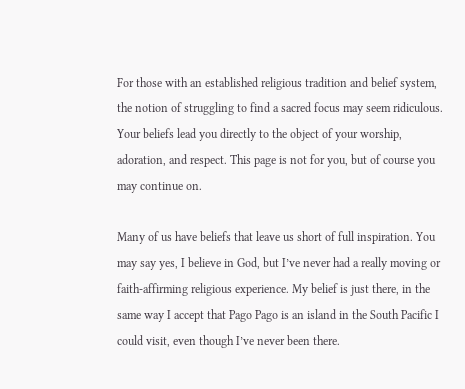For those with an established religious tradition and belief system, the notion of struggling to find a sacred focus may seem ridiculous. Your beliefs lead you directly to the object of your worship, adoration, and respect. This page is not for you, but of course you may continue on.

Many of us have beliefs that leave us short of full inspiration. You may say yes, I believe in God, but I’ve never had a really moving or faith-affirming religious experience. My belief is just there, in the same way I accept that Pago Pago is an island in the South Pacific I could visit, even though I’ve never been there.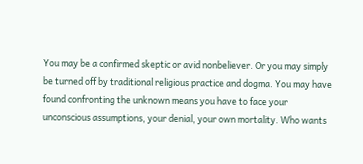You may be a confirmed skeptic or avid nonbeliever. Or you may simply be turned off by traditional religious practice and dogma. You may have found confronting the unknown means you have to face your unconscious assumptions, your denial, your own mortality. Who wants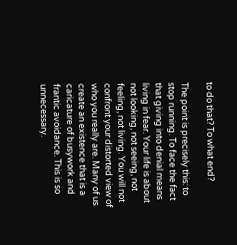to do that? To what end?

The point is precisely this: to stop running. To face the fact that giving into denial means living in fear. Your life is about not looking, not seeing, not feeling, not living. You will not confront your distorted view of who you really are. Many of us create an existence that is a caricature of busywork and frantic avoidance. This is so unnecessary.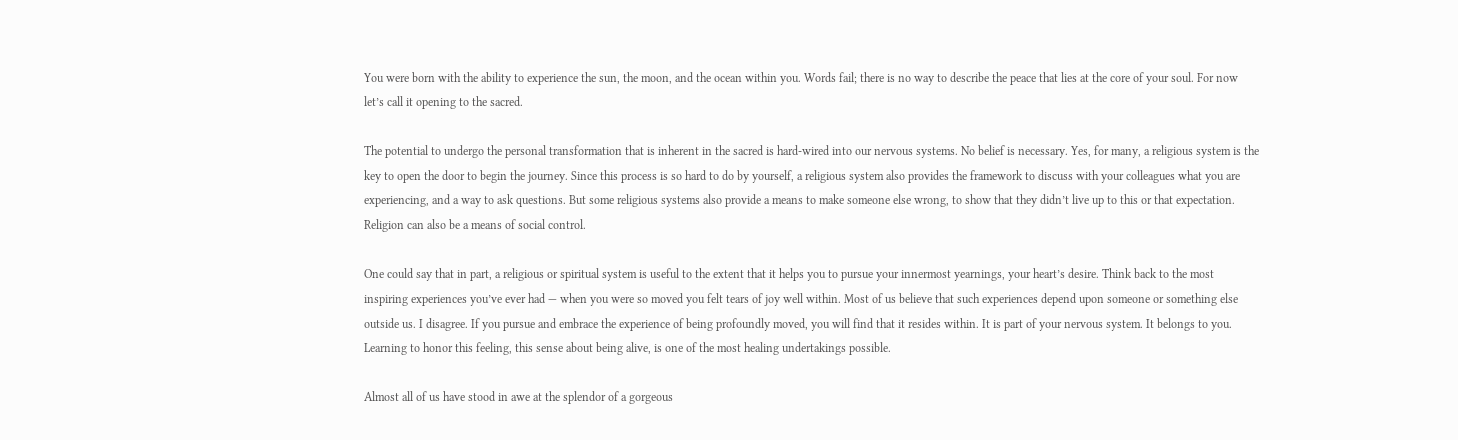You were born with the ability to experience the sun, the moon, and the ocean within you. Words fail; there is no way to describe the peace that lies at the core of your soul. For now let’s call it opening to the sacred.

The potential to undergo the personal transformation that is inherent in the sacred is hard-wired into our nervous systems. No belief is necessary. Yes, for many, a religious system is the key to open the door to begin the journey. Since this process is so hard to do by yourself, a religious system also provides the framework to discuss with your colleagues what you are experiencing, and a way to ask questions. But some religious systems also provide a means to make someone else wrong, to show that they didn’t live up to this or that expectation. Religion can also be a means of social control.

One could say that in part, a religious or spiritual system is useful to the extent that it helps you to pursue your innermost yearnings, your heart’s desire. Think back to the most inspiring experiences you’ve ever had — when you were so moved you felt tears of joy well within. Most of us believe that such experiences depend upon someone or something else outside us. I disagree. If you pursue and embrace the experience of being profoundly moved, you will find that it resides within. It is part of your nervous system. It belongs to you. Learning to honor this feeling, this sense about being alive, is one of the most healing undertakings possible.

Almost all of us have stood in awe at the splendor of a gorgeous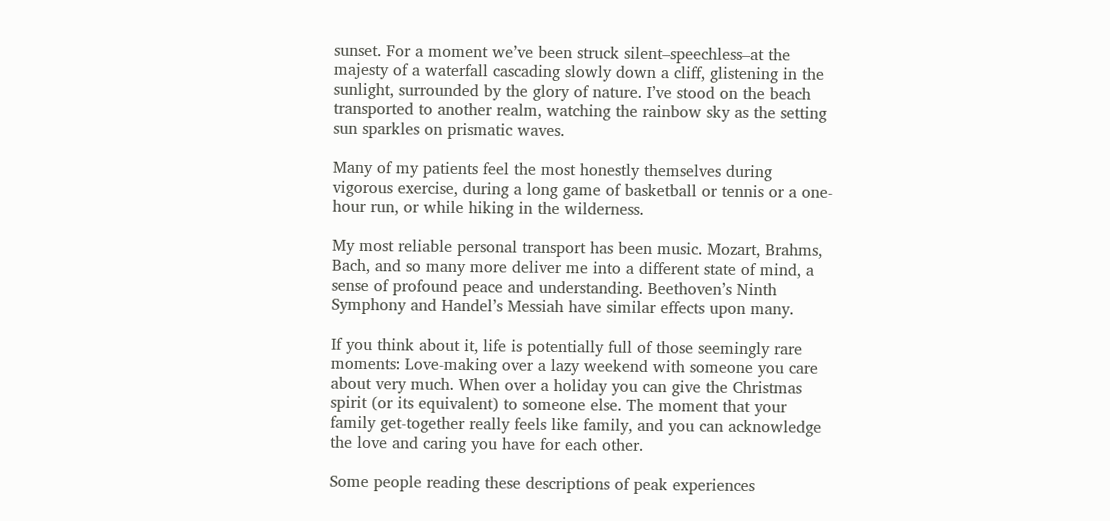sunset. For a moment we’ve been struck silent–speechless–at the majesty of a waterfall cascading slowly down a cliff, glistening in the sunlight, surrounded by the glory of nature. I’ve stood on the beach transported to another realm, watching the rainbow sky as the setting sun sparkles on prismatic waves.

Many of my patients feel the most honestly themselves during vigorous exercise, during a long game of basketball or tennis or a one-hour run, or while hiking in the wilderness.

My most reliable personal transport has been music. Mozart, Brahms, Bach, and so many more deliver me into a different state of mind, a sense of profound peace and understanding. Beethoven’s Ninth Symphony and Handel’s Messiah have similar effects upon many.

If you think about it, life is potentially full of those seemingly rare moments: Love-making over a lazy weekend with someone you care about very much. When over a holiday you can give the Christmas spirit (or its equivalent) to someone else. The moment that your family get-together really feels like family, and you can acknowledge the love and caring you have for each other.

Some people reading these descriptions of peak experiences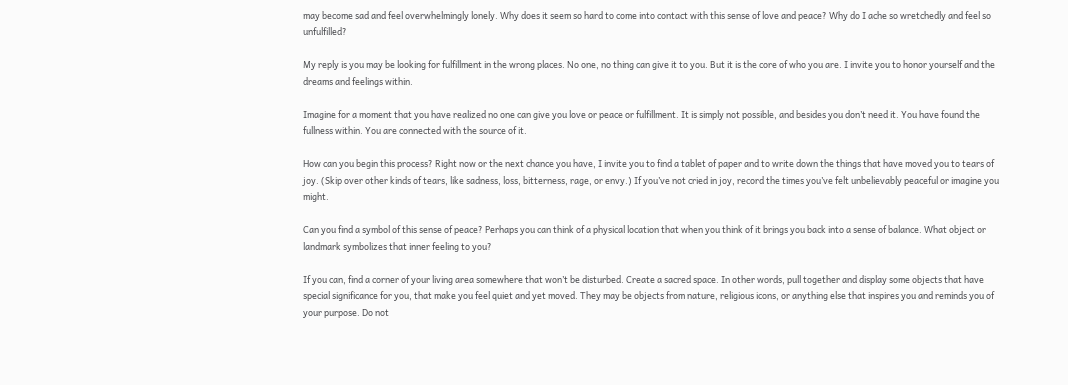may become sad and feel overwhelmingly lonely. Why does it seem so hard to come into contact with this sense of love and peace? Why do I ache so wretchedly and feel so unfulfilled?

My reply is you may be looking for fulfillment in the wrong places. No one, no thing can give it to you. But it is the core of who you are. I invite you to honor yourself and the dreams and feelings within.

Imagine for a moment that you have realized no one can give you love or peace or fulfillment. It is simply not possible, and besides you don’t need it. You have found the fullness within. You are connected with the source of it.

How can you begin this process? Right now or the next chance you have, I invite you to find a tablet of paper and to write down the things that have moved you to tears of joy. (Skip over other kinds of tears, like sadness, loss, bitterness, rage, or envy.) If you’ve not cried in joy, record the times you’ve felt unbelievably peaceful or imagine you might.

Can you find a symbol of this sense of peace? Perhaps you can think of a physical location that when you think of it brings you back into a sense of balance. What object or landmark symbolizes that inner feeling to you?

If you can, find a corner of your living area somewhere that won’t be disturbed. Create a sacred space. In other words, pull together and display some objects that have special significance for you, that make you feel quiet and yet moved. They may be objects from nature, religious icons, or anything else that inspires you and reminds you of your purpose. Do not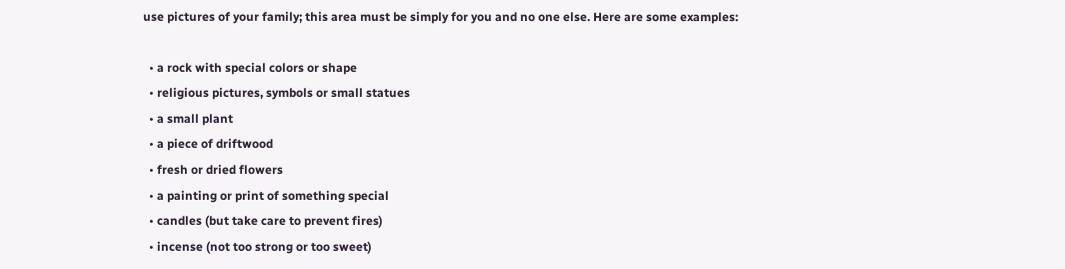use pictures of your family; this area must be simply for you and no one else. Here are some examples:

  • a rock with special colors or shape
  • religious pictures, symbols or small statues
  • a small plant
  • a piece of driftwood
  • fresh or dried flowers
  • a painting or print of something special
  • candles (but take care to prevent fires)
  • incense (not too strong or too sweet)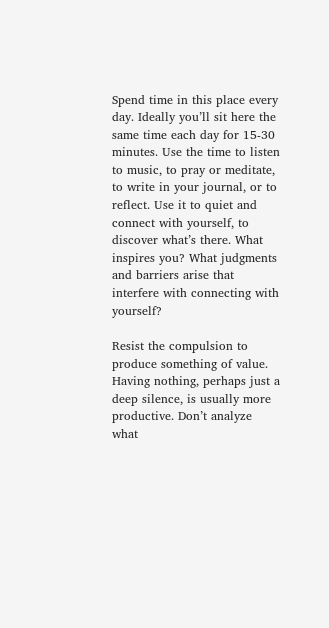Spend time in this place every day. Ideally you’ll sit here the same time each day for 15-30 minutes. Use the time to listen to music, to pray or meditate, to write in your journal, or to reflect. Use it to quiet and connect with yourself, to discover what’s there. What inspires you? What judgments and barriers arise that interfere with connecting with yourself?

Resist the compulsion to produce something of value. Having nothing, perhaps just a deep silence, is usually more productive. Don’t analyze what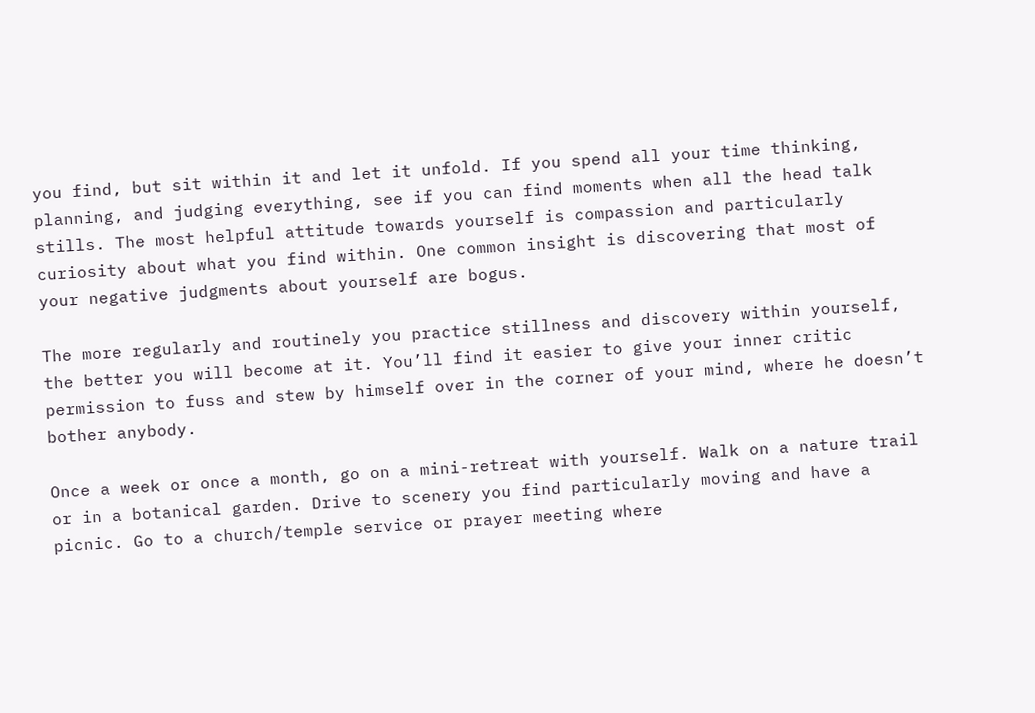you find, but sit within it and let it unfold. If you spend all your time thinking, planning, and judging everything, see if you can find moments when all the head talk stills. The most helpful attitude towards yourself is compassion and particularly curiosity about what you find within. One common insight is discovering that most of your negative judgments about yourself are bogus.

The more regularly and routinely you practice stillness and discovery within yourself, the better you will become at it. You’ll find it easier to give your inner critic permission to fuss and stew by himself over in the corner of your mind, where he doesn’t bother anybody.

Once a week or once a month, go on a mini-retreat with yourself. Walk on a nature trail or in a botanical garden. Drive to scenery you find particularly moving and have a picnic. Go to a church/temple service or prayer meeting where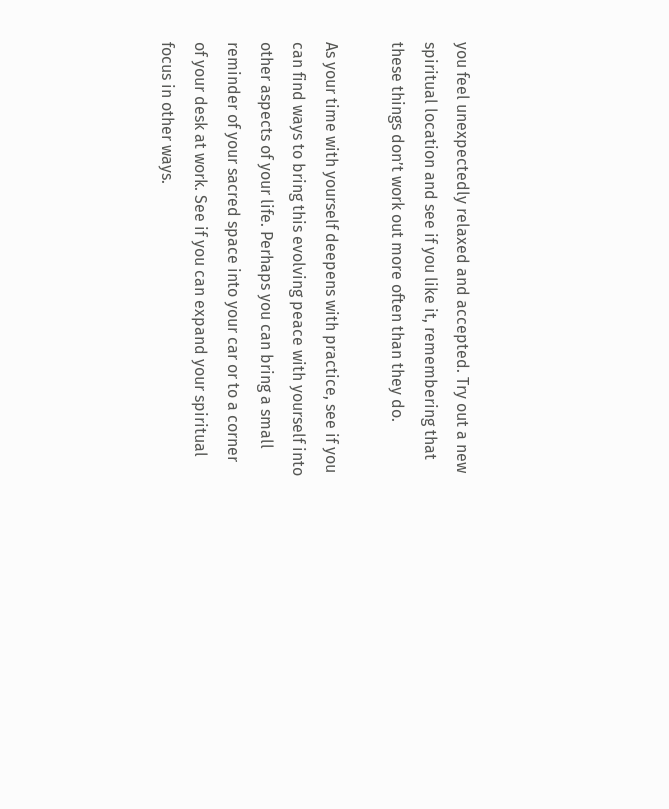you feel unexpectedly relaxed and accepted. Try out a new spiritual location and see if you like it, remembering that these things don’t work out more often than they do.

As your time with yourself deepens with practice, see if you can find ways to bring this evolving peace with yourself into other aspects of your life. Perhaps you can bring a small reminder of your sacred space into your car or to a corner of your desk at work. See if you can expand your spiritual focus in other ways.